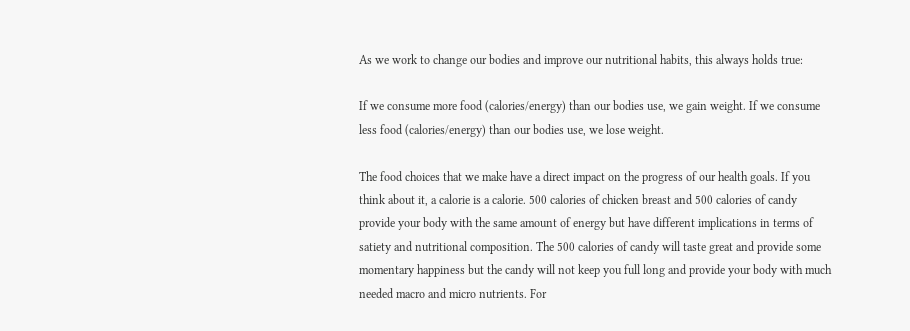As we work to change our bodies and improve our nutritional habits, this always holds true:

If we consume more food (calories/energy) than our bodies use, we gain weight. If we consume less food (calories/energy) than our bodies use, we lose weight.

The food choices that we make have a direct impact on the progress of our health goals. If you think about it, a calorie is a calorie. 500 calories of chicken breast and 500 calories of candy provide your body with the same amount of energy but have different implications in terms of satiety and nutritional composition. The 500 calories of candy will taste great and provide some momentary happiness but the candy will not keep you full long and provide your body with much needed macro and micro nutrients. For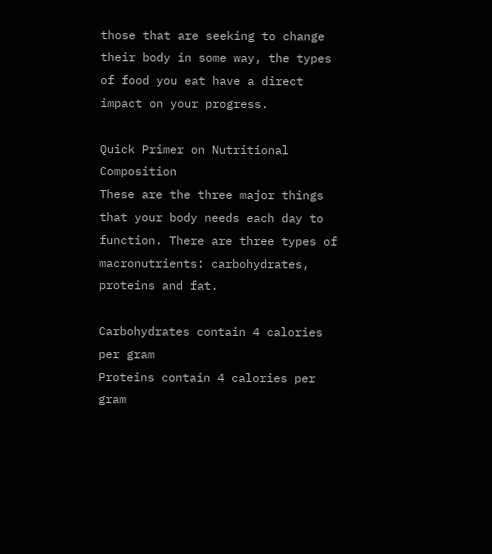those that are seeking to change their body in some way, the types of food you eat have a direct impact on your progress.

Quick Primer on Nutritional Composition
These are the three major things that your body needs each day to function. There are three types of macronutrients: carbohydrates, proteins and fat.

Carbohydrates contain 4 calories per gram
Proteins contain 4 calories per gram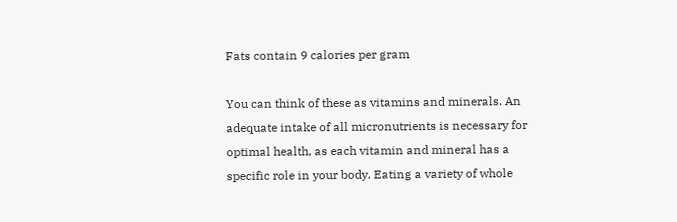Fats contain 9 calories per gram

You can think of these as vitamins and minerals. An adequate intake of all micronutrients is necessary for optimal health, as each vitamin and mineral has a specific role in your body. Eating a variety of whole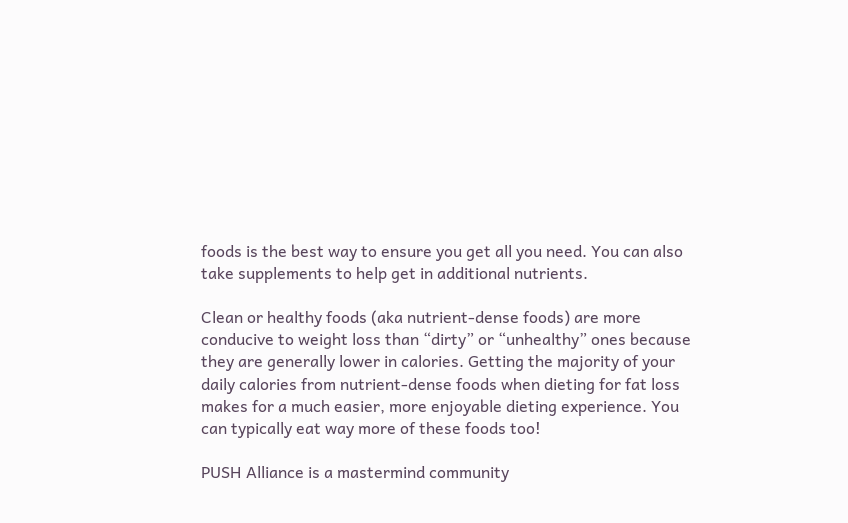foods is the best way to ensure you get all you need. You can also take supplements to help get in additional nutrients.

Clean or healthy foods (aka nutrient-dense foods) are more conducive to weight loss than “dirty” or “unhealthy” ones because they are generally lower in calories. Getting the majority of your daily calories from nutrient-dense foods when dieting for fat loss makes for a much easier, more enjoyable dieting experience. You can typically eat way more of these foods too!

PUSH Alliance is a mastermind community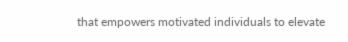that empowers motivated individuals to elevate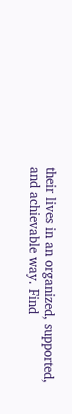their lives in an organized, supported, and achievable way. Find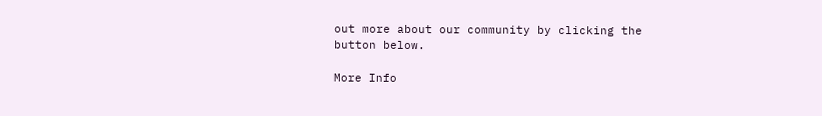out more about our community by clicking the button below.

More Info